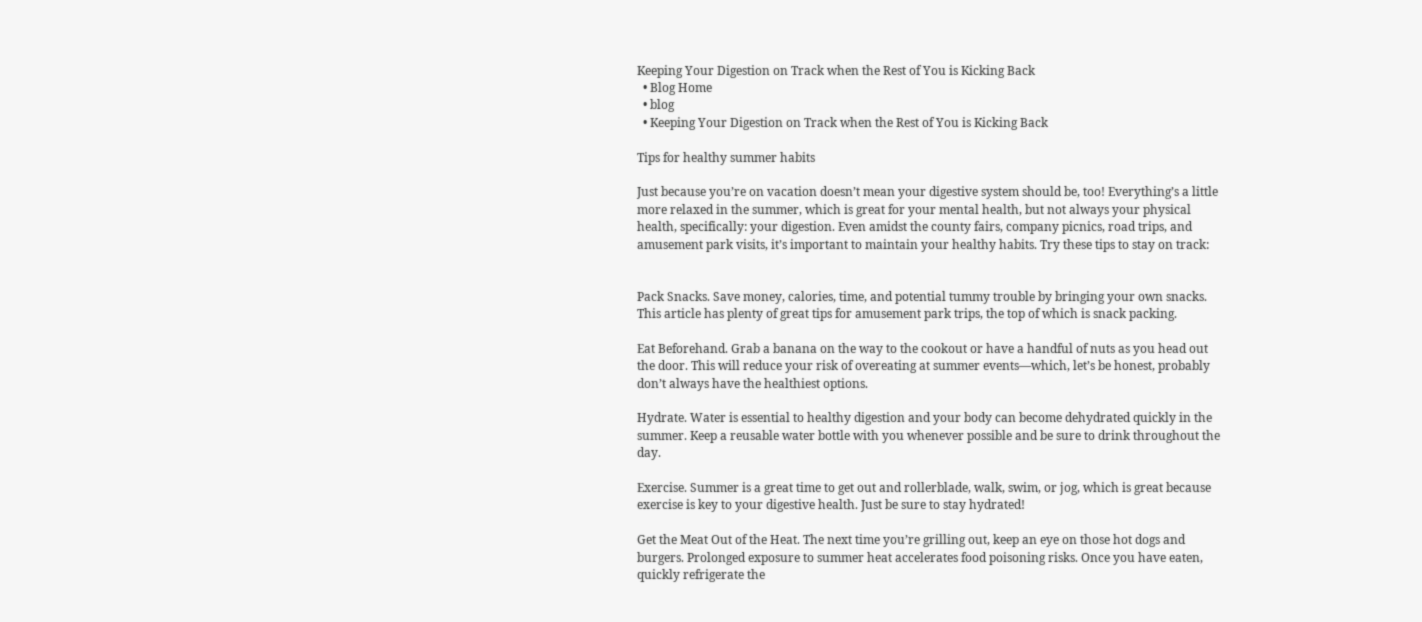Keeping Your Digestion on Track when the Rest of You is Kicking Back
  • Blog Home
  • blog
  • Keeping Your Digestion on Track when the Rest of You is Kicking Back

Tips for healthy summer habits

Just because you’re on vacation doesn’t mean your digestive system should be, too! Everything’s a little more relaxed in the summer, which is great for your mental health, but not always your physical health, specifically: your digestion. Even amidst the county fairs, company picnics, road trips, and amusement park visits, it’s important to maintain your healthy habits. Try these tips to stay on track:


Pack Snacks. Save money, calories, time, and potential tummy trouble by bringing your own snacks. This article has plenty of great tips for amusement park trips, the top of which is snack packing.

Eat Beforehand. Grab a banana on the way to the cookout or have a handful of nuts as you head out the door. This will reduce your risk of overeating at summer events—which, let’s be honest, probably don’t always have the healthiest options.

Hydrate. Water is essential to healthy digestion and your body can become dehydrated quickly in the summer. Keep a reusable water bottle with you whenever possible and be sure to drink throughout the day.

Exercise. Summer is a great time to get out and rollerblade, walk, swim, or jog, which is great because exercise is key to your digestive health. Just be sure to stay hydrated!

Get the Meat Out of the Heat. The next time you’re grilling out, keep an eye on those hot dogs and burgers. Prolonged exposure to summer heat accelerates food poisoning risks. Once you have eaten, quickly refrigerate the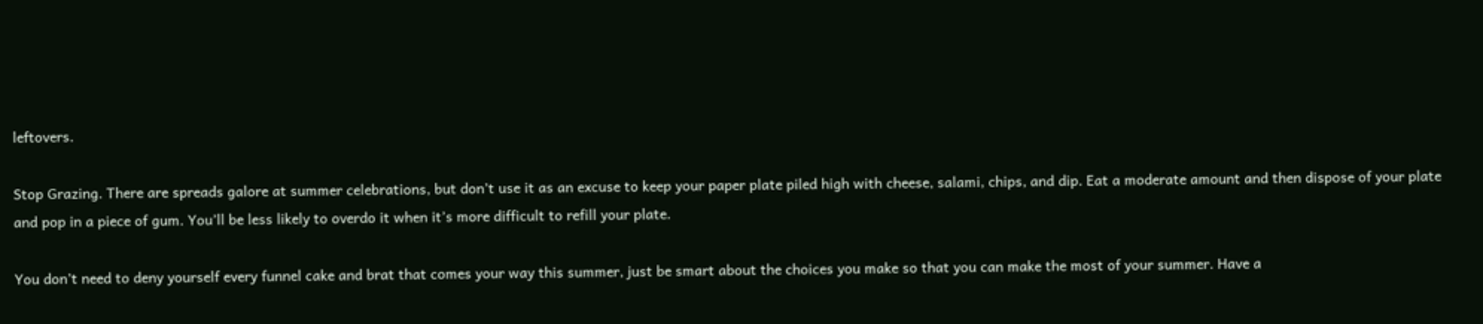leftovers.

Stop Grazing. There are spreads galore at summer celebrations, but don’t use it as an excuse to keep your paper plate piled high with cheese, salami, chips, and dip. Eat a moderate amount and then dispose of your plate and pop in a piece of gum. You’ll be less likely to overdo it when it’s more difficult to refill your plate.

You don’t need to deny yourself every funnel cake and brat that comes your way this summer, just be smart about the choices you make so that you can make the most of your summer. Have a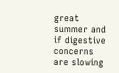great summer and if digestive concerns are slowing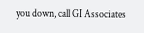you down, call GI Associates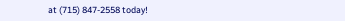at (715) 847-2558 today!